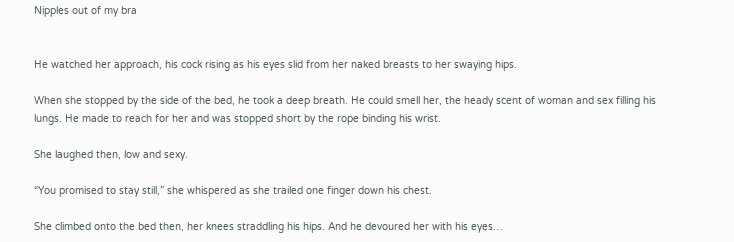Nipples out of my bra


He watched her approach, his cock rising as his eyes slid from her naked breasts to her swaying hips.

When she stopped by the side of the bed, he took a deep breath. He could smell her, the heady scent of woman and sex filling his lungs. He made to reach for her and was stopped short by the rope binding his wrist.

She laughed then, low and sexy.

“You promised to stay still,” she whispered as she trailed one finger down his chest.

She climbed onto the bed then, her knees straddling his hips. And he devoured her with his eyes…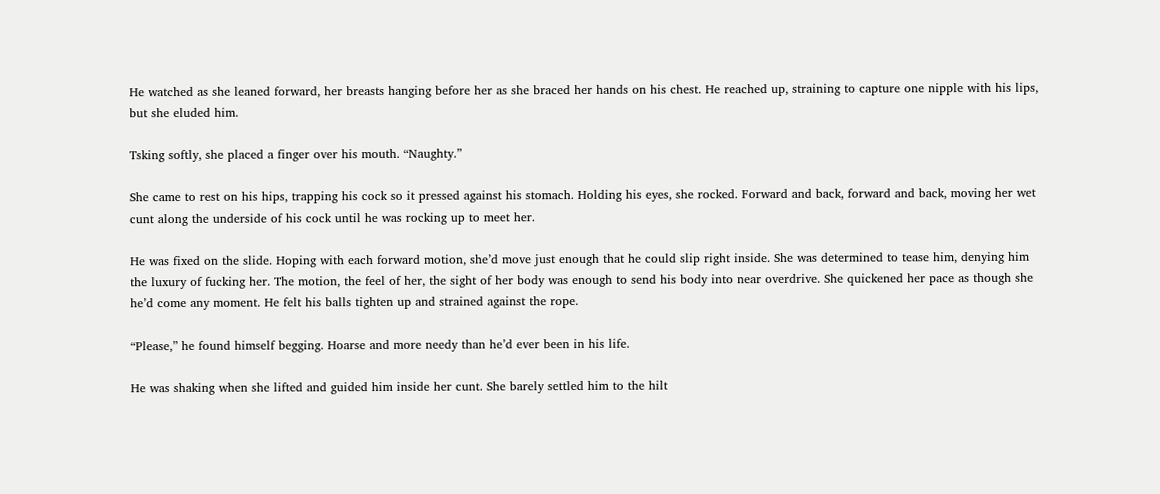He watched as she leaned forward, her breasts hanging before her as she braced her hands on his chest. He reached up, straining to capture one nipple with his lips, but she eluded him.

Tsking softly, she placed a finger over his mouth. “Naughty.”

She came to rest on his hips, trapping his cock so it pressed against his stomach. Holding his eyes, she rocked. Forward and back, forward and back, moving her wet cunt along the underside of his cock until he was rocking up to meet her.

He was fixed on the slide. Hoping with each forward motion, she’d move just enough that he could slip right inside. She was determined to tease him, denying him the luxury of fucking her. The motion, the feel of her, the sight of her body was enough to send his body into near overdrive. She quickened her pace as though she he’d come any moment. He felt his balls tighten up and strained against the rope.

“Please,” he found himself begging. Hoarse and more needy than he’d ever been in his life.

He was shaking when she lifted and guided him inside her cunt. She barely settled him to the hilt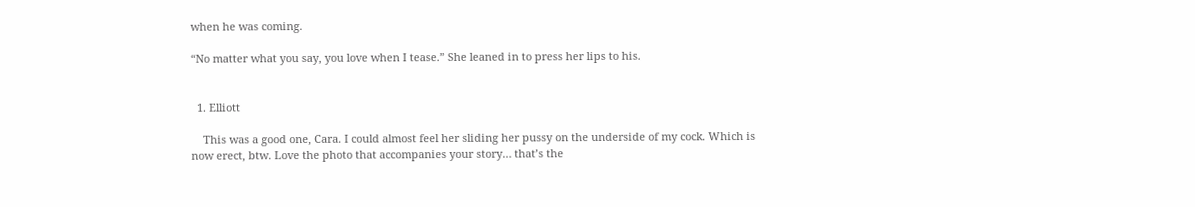when he was coming.

“No matter what you say, you love when I tease.” She leaned in to press her lips to his.


  1. Elliott

    This was a good one, Cara. I could almost feel her sliding her pussy on the underside of my cock. Which is now erect, btw. Love the photo that accompanies your story… that’s the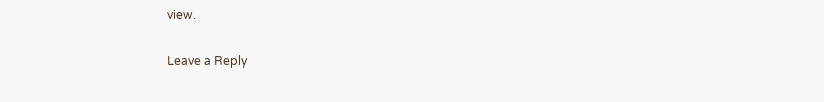view.

Leave a Reply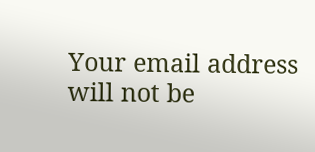Your email address will not be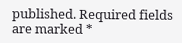published. Required fields are marked *